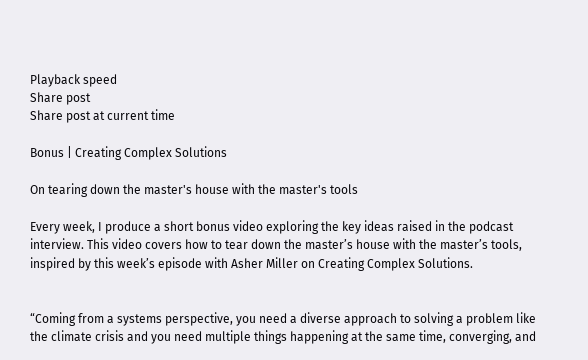Playback speed
Share post
Share post at current time

Bonus | Creating Complex Solutions

On tearing down the master's house with the master's tools

Every week, I produce a short bonus video exploring the key ideas raised in the podcast interview. This video covers how to tear down the master’s house with the master’s tools, inspired by this week’s episode with Asher Miller on Creating Complex Solutions.


“Coming from a systems perspective, you need a diverse approach to solving a problem like the climate crisis and you need multiple things happening at the same time, converging, and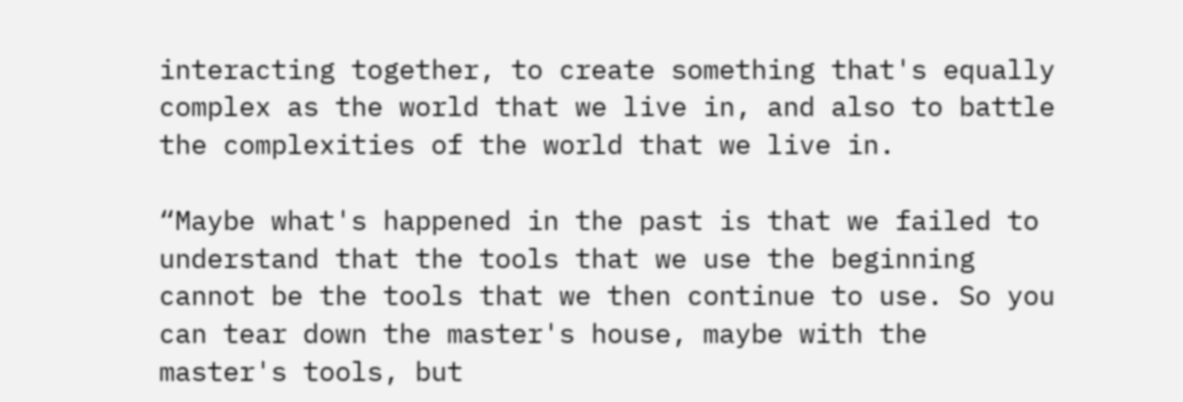interacting together, to create something that's equally complex as the world that we live in, and also to battle the complexities of the world that we live in.

“Maybe what's happened in the past is that we failed to understand that the tools that we use the beginning cannot be the tools that we then continue to use. So you can tear down the master's house, maybe with the master's tools, but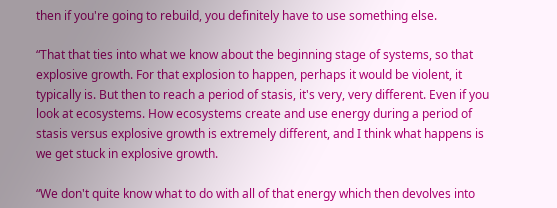then if you're going to rebuild, you definitely have to use something else.

“That that ties into what we know about the beginning stage of systems, so that explosive growth. For that explosion to happen, perhaps it would be violent, it typically is. But then to reach a period of stasis, it's very, very different. Even if you look at ecosystems. How ecosystems create and use energy during a period of stasis versus explosive growth is extremely different, and I think what happens is we get stuck in explosive growth.

“We don't quite know what to do with all of that energy which then devolves into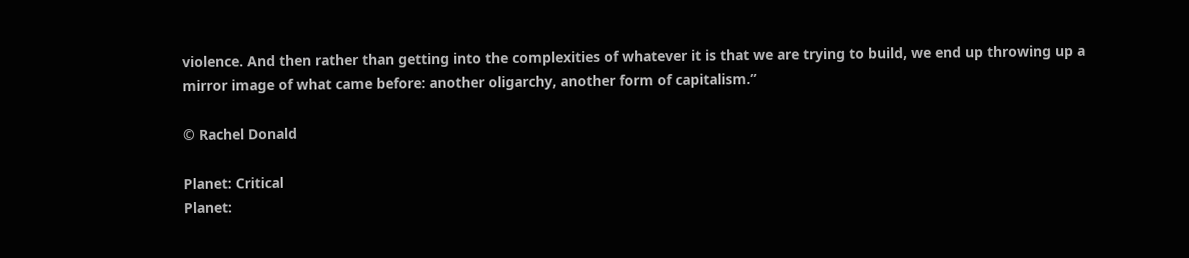violence. And then rather than getting into the complexities of whatever it is that we are trying to build, we end up throwing up a mirror image of what came before: another oligarchy, another form of capitalism.”

© Rachel Donald

Planet: Critical
Planet: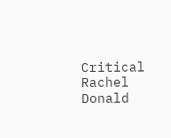Critical
Rachel Donald